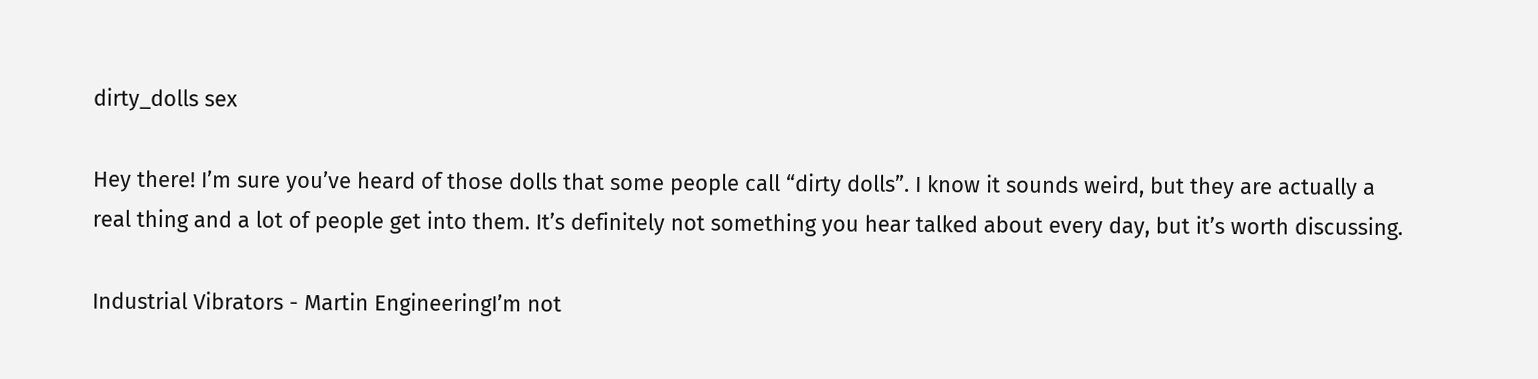dirty_dolls sex

Hey there! I’m sure you’ve heard of those dolls that some people call “dirty dolls”. I know it sounds weird, but they are actually a real thing and a lot of people get into them. It’s definitely not something you hear talked about every day, but it’s worth discussing.

Industrial Vibrators - Martin EngineeringI’m not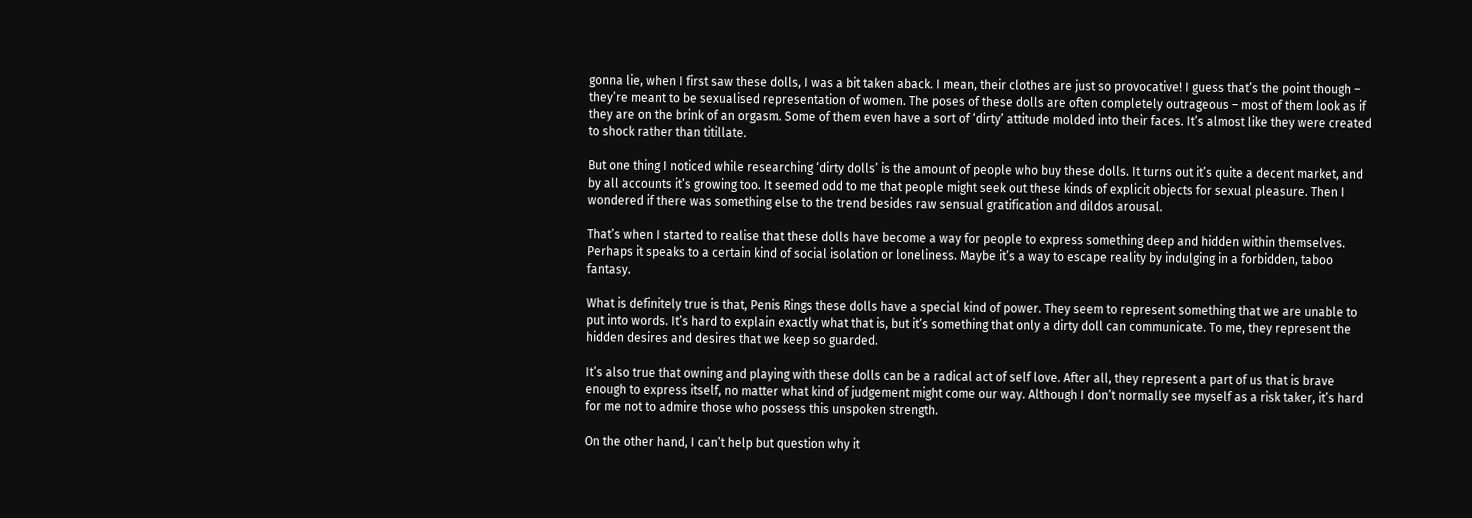gonna lie, when I first saw these dolls, I was a bit taken aback. I mean, their clothes are just so provocative! I guess that’s the point though – they’re meant to be sexualised representation of women. The poses of these dolls are often completely outrageous – most of them look as if they are on the brink of an orgasm. Some of them even have a sort of ‘dirty’ attitude molded into their faces. It’s almost like they were created to shock rather than titillate.

But one thing I noticed while researching ‘dirty dolls’ is the amount of people who buy these dolls. It turns out it’s quite a decent market, and by all accounts it’s growing too. It seemed odd to me that people might seek out these kinds of explicit objects for sexual pleasure. Then I wondered if there was something else to the trend besides raw sensual gratification and dildos arousal.

That’s when I started to realise that these dolls have become a way for people to express something deep and hidden within themselves. Perhaps it speaks to a certain kind of social isolation or loneliness. Maybe it’s a way to escape reality by indulging in a forbidden, taboo fantasy.

What is definitely true is that, Penis Rings these dolls have a special kind of power. They seem to represent something that we are unable to put into words. It’s hard to explain exactly what that is, but it’s something that only a dirty doll can communicate. To me, they represent the hidden desires and desires that we keep so guarded.

It’s also true that owning and playing with these dolls can be a radical act of self love. After all, they represent a part of us that is brave enough to express itself, no matter what kind of judgement might come our way. Although I don’t normally see myself as a risk taker, it’s hard for me not to admire those who possess this unspoken strength.

On the other hand, I can’t help but question why it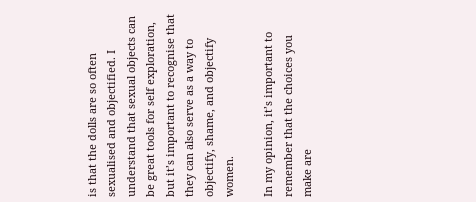is that the dolls are so often sexualised and objectified. I understand that sexual objects can be great tools for self exploration, but it’s important to recognise that they can also serve as a way to objectify, shame, and objectify women.

In my opinion, it’s important to remember that the choices you make are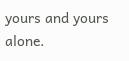yours and yours alone.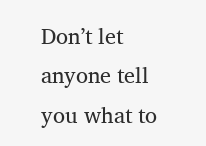Don’t let anyone tell you what to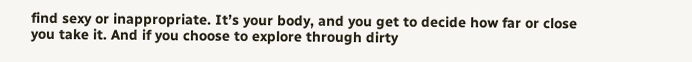find sexy or inappropriate. It’s your body, and you get to decide how far or close you take it. And if you choose to explore through dirty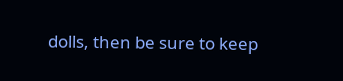dolls, then be sure to keep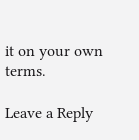it on your own terms.

Leave a Reply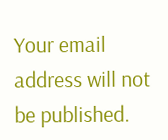Your email address will not be published.